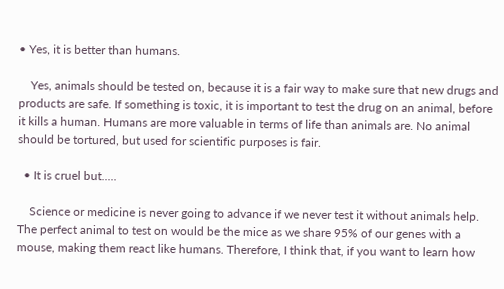• Yes, it is better than humans.

    Yes, animals should be tested on, because it is a fair way to make sure that new drugs and products are safe. If something is toxic, it is important to test the drug on an animal, before it kills a human. Humans are more valuable in terms of life than animals are. No animal should be tortured, but used for scientific purposes is fair.

  • It is cruel but.....

    Science or medicine is never going to advance if we never test it without animals help. The perfect animal to test on would be the mice as we share 95% of our genes with a mouse, making them react like humans. Therefore, I think that, if you want to learn how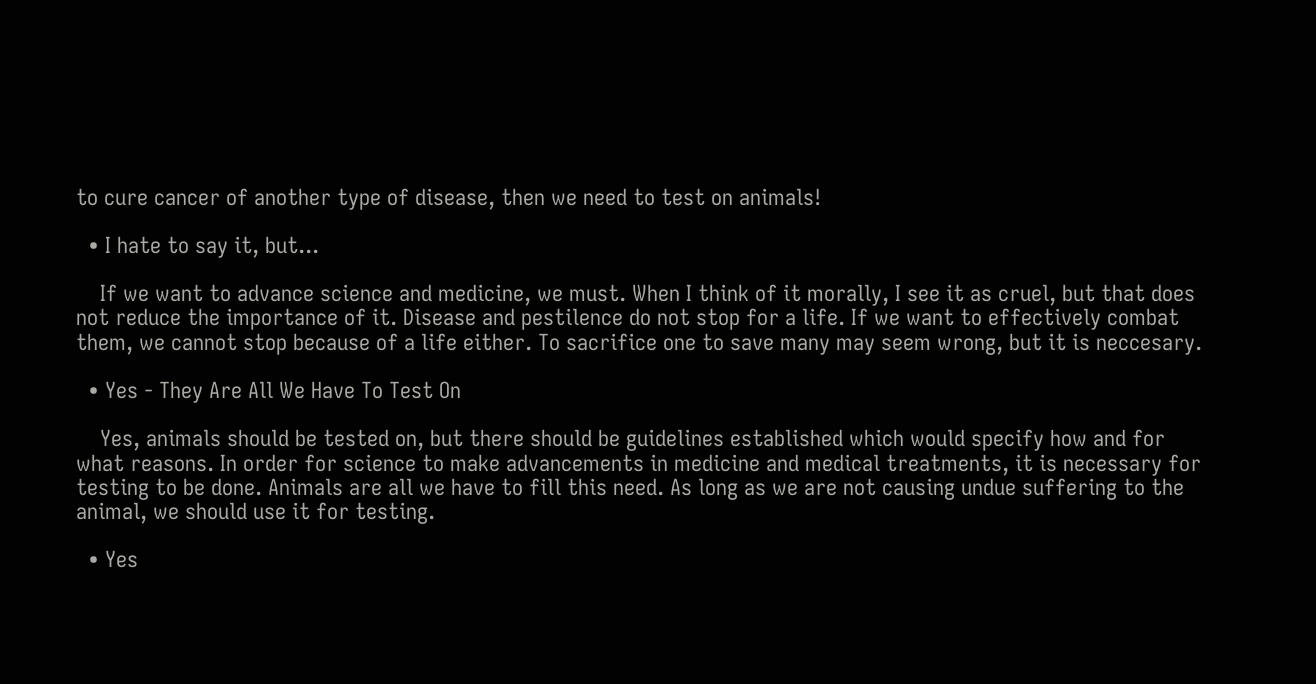to cure cancer of another type of disease, then we need to test on animals!

  • I hate to say it, but...

    If we want to advance science and medicine, we must. When I think of it morally, I see it as cruel, but that does not reduce the importance of it. Disease and pestilence do not stop for a life. If we want to effectively combat them, we cannot stop because of a life either. To sacrifice one to save many may seem wrong, but it is neccesary.

  • Yes - They Are All We Have To Test On

    Yes, animals should be tested on, but there should be guidelines established which would specify how and for what reasons. In order for science to make advancements in medicine and medical treatments, it is necessary for testing to be done. Animals are all we have to fill this need. As long as we are not causing undue suffering to the animal, we should use it for testing.

  • Yes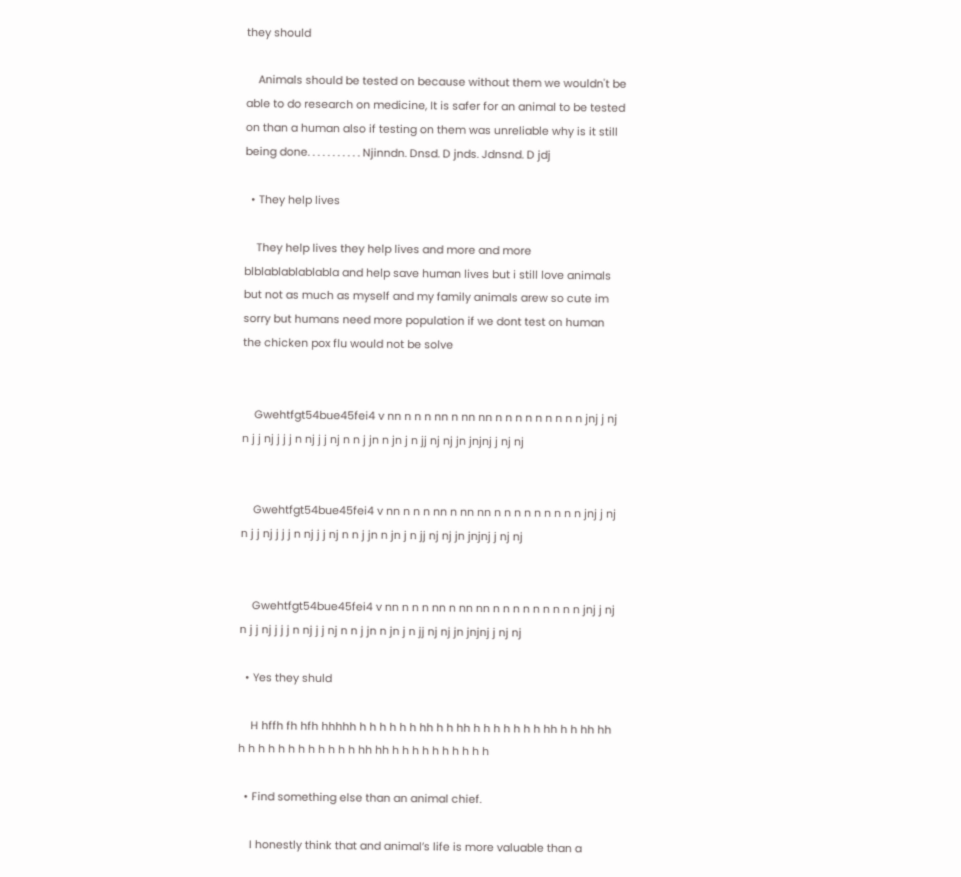they should

    Animals should be tested on because without them we wouldn't be able to do research on medicine, It is safer for an animal to be tested on than a human also if testing on them was unreliable why is it still being done. . . . . . . . . . . Njinndn. Dnsd. D jnds. Jdnsnd. D jdj

  • They help lives

    They help lives they help lives and more and more blblablablablabla and help save human lives but i still love animals but not as much as myself and my family animals arew so cute im sorry but humans need more population if we dont test on human the chicken pox flu would not be solve


    Gwehtfgt54bue45fei4 v nn n n n nn n nn nn n n n n n n n n n jnj j nj n j j nj j j j n nj j j nj n n j jn n jn j n jj nj nj jn jnjnj j nj nj


    Gwehtfgt54bue45fei4 v nn n n n nn n nn nn n n n n n n n n n jnj j nj n j j nj j j j n nj j j nj n n j jn n jn j n jj nj nj jn jnjnj j nj nj


    Gwehtfgt54bue45fei4 v nn n n n nn n nn nn n n n n n n n n n jnj j nj n j j nj j j j n nj j j nj n n j jn n jn j n jj nj nj jn jnjnj j nj nj

  • Yes they shuld

    H hffh fh hfh hhhhh h h h h h h hh h h hh h h h h h h h hh h h hh hh h h h h h h h h h h h h hh hh h h h h h h h h h h

  • Find something else than an animal chief.

    I honestly think that and animal’s life is more valuable than a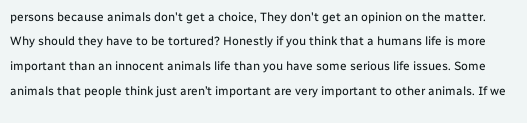persons because animals don't get a choice, They don't get an opinion on the matter. Why should they have to be tortured? Honestly if you think that a humans life is more important than an innocent animals life than you have some serious life issues. Some animals that people think just aren’t important are very important to other animals. If we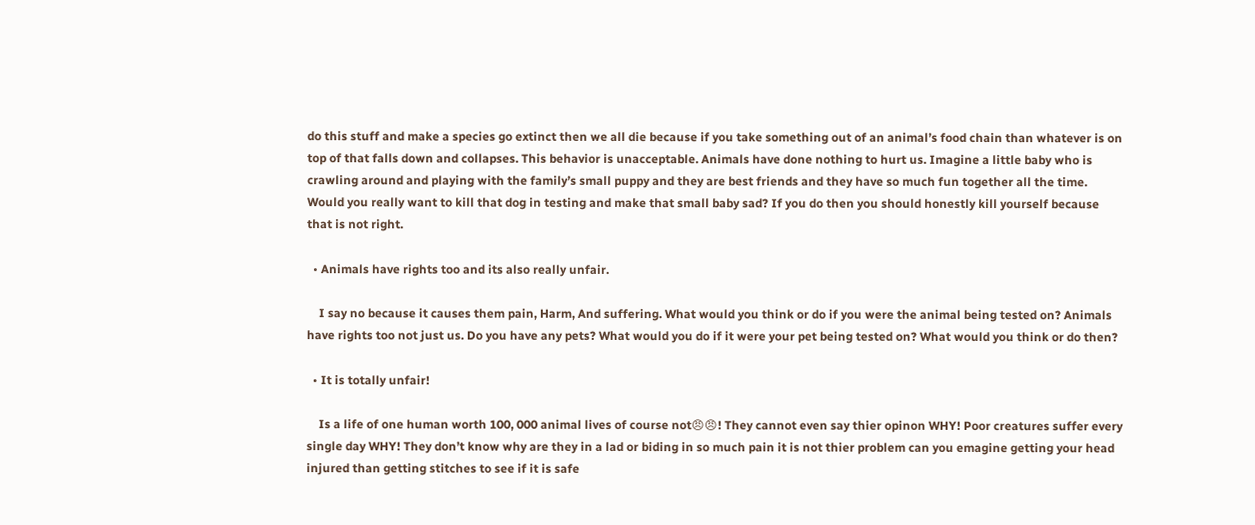do this stuff and make a species go extinct then we all die because if you take something out of an animal’s food chain than whatever is on top of that falls down and collapses. This behavior is unacceptable. Animals have done nothing to hurt us. Imagine a little baby who is crawling around and playing with the family’s small puppy and they are best friends and they have so much fun together all the time. Would you really want to kill that dog in testing and make that small baby sad? If you do then you should honestly kill yourself because that is not right.

  • Animals have rights too and its also really unfair.

    I say no because it causes them pain, Harm, And suffering. What would you think or do if you were the animal being tested on? Animals have rights too not just us. Do you have any pets? What would you do if it were your pet being tested on? What would you think or do then?

  • It is totally unfair!

    Is a life of one human worth 100, 000 animal lives of course not😠😠! They cannot even say thier opinon WHY! Poor creatures suffer every single day WHY! They don’t know why are they in a lad or biding in so much pain it is not thier problem can you emagine getting your head injured than getting stitches to see if it is safe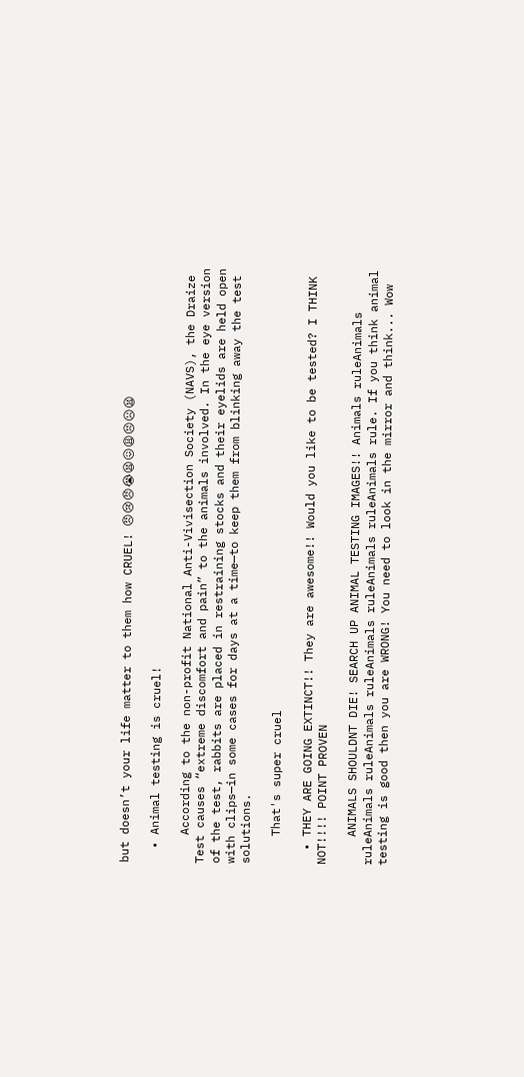but doesn’t your life matter to them how CRUEL! 😠😢😠😭😫😖😩😣☹😫

  • Animal testing is cruel!

    According to the non-profit National Anti-Vivisection Society (NAVS), the Draize Test causes “extreme discomfort and pain” to the animals involved. In the eye version of the test, rabbits are placed in restraining stocks and their eyelids are held open with clips—in some cases for days at a time—to keep them from blinking away the test solutions.

    That's super cruel

  • THEY ARE GOING EXTINCT!! They are awesome!! Would you like to be tested? I THINK NOT!!!! POINT PROVEN

    ANIMALS SHOULDNT DIE! SEARCH UP ANIMAL TESTING IMAGES!! Animals ruleAnimals ruleAnimals ruleAnimals ruleAnimals ruleAnimals ruleAnimals rule. If you think animal testing is good then you are WRONG! You need to look in the mirror and think... Wow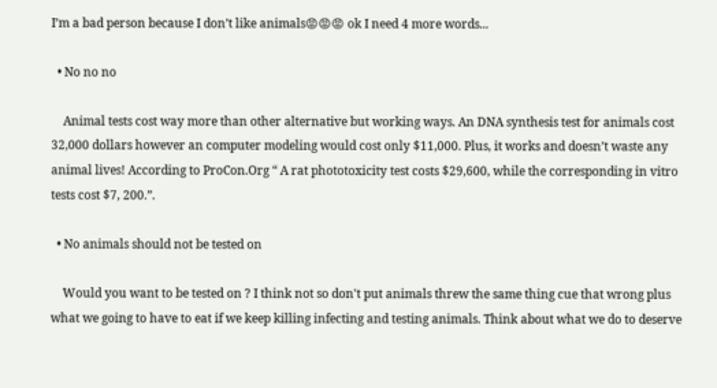I’m a bad person because I don’t like animals😡😡😡 ok I need 4 more words...

  • No no no

    Animal tests cost way more than other alternative but working ways. An DNA synthesis test for animals cost 32,000 dollars however an computer modeling would cost only $11,000. Plus, it works and doesn’t waste any animal lives! According to ProCon.Org “ A rat phototoxicity test costs $29,600, while the corresponding in vitro tests cost $7, 200.”.

  • No animals should not be tested on

    Would you want to be tested on ? I think not so don't put animals threw the same thing cue that wrong plus what we going to have to eat if we keep killing infecting and testing animals. Think about what we do to deserve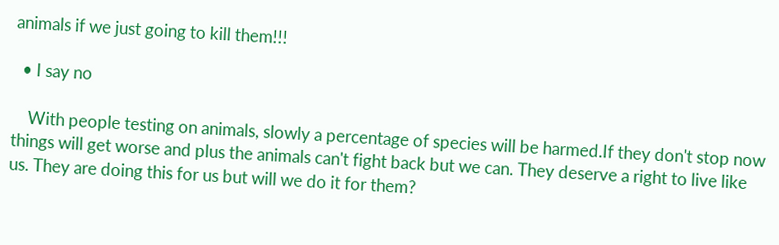animals if we just going to kill them!!!

  • I say no

    With people testing on animals, slowly a percentage of species will be harmed.If they don't stop now things will get worse and plus the animals can't fight back but we can. They deserve a right to live like us. They are doing this for us but will we do it for them?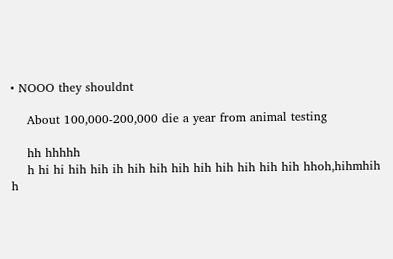• NOOO they shouldnt

    About 100,000-200,000 die a year from animal testing

    hh hhhhh
    h hi hi hih hih ih hih hih hih hih hih hih hih hih hhoh,hihmhih h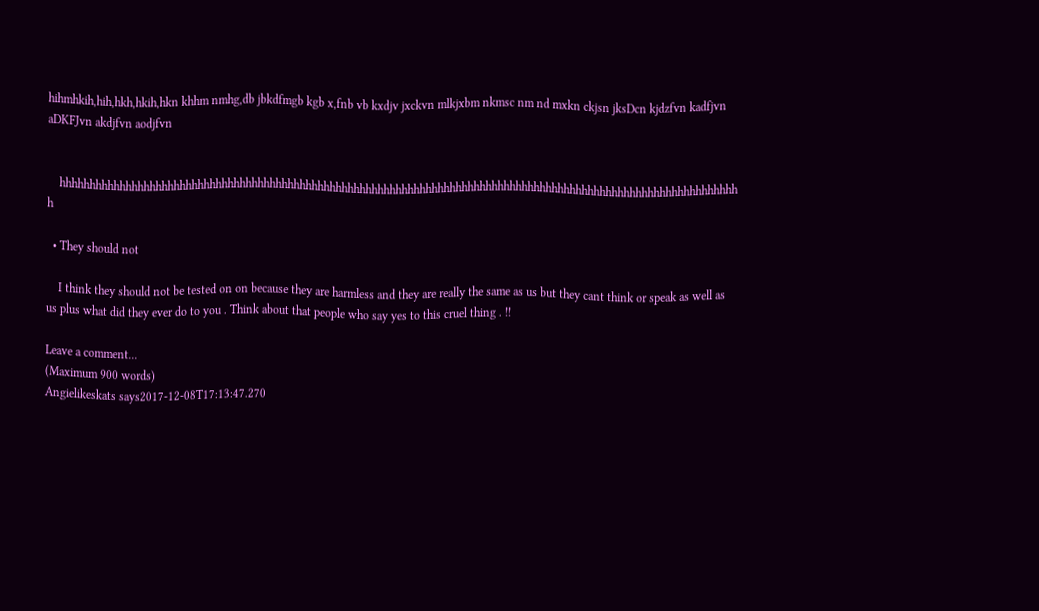hihmhkih,hih,hkh,hkih,hkn khhm nmhg,db jbkdfmgb kgb x,fnb vb kxdjv jxckvn mlkjxbm nkmsc nm nd mxkn ckjsn jksDcn kjdzfvn kadfjvn aDKFJvn akdjfvn aodjfvn


    hhhhhhhhhhhhhhhhhhhhhhhhhhhhhhhhhhhhhhhhhhhhhhhhhhhhhhhhhhhhhhhhhhhhhhhhhhhhhhhhhhhhhhhhhhhhhhhhhhhhhhhhhhhhhhhhh h

  • They should not

    I think they should not be tested on on because they are harmless and they are really the same as us but they cant think or speak as well as us plus what did they ever do to you . Think about that people who say yes to this cruel thing . !!

Leave a comment...
(Maximum 900 words)
Angielikeskats says2017-12-08T17:13:47.270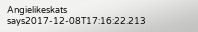Angielikeskats says2017-12-08T17:16:22.213